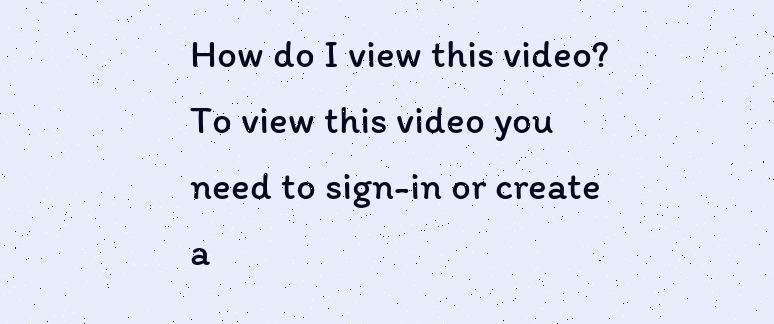How do I view this video?
To view this video you need to sign-in or create a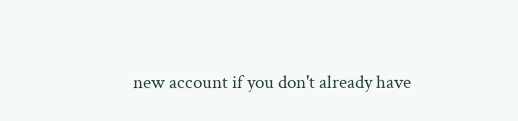new account if you don't already have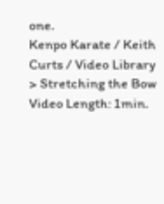one.
Kenpo Karate / Keith Curts / Video Library > Stretching the Bow Video Length: 1min.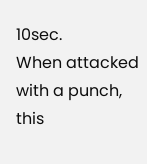10sec.
When attacked with a punch, this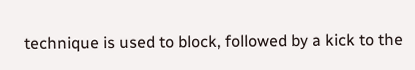technique is used to block, followed by a kick to the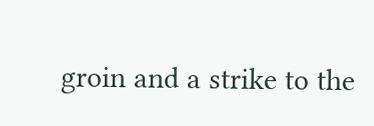groin and a strike to the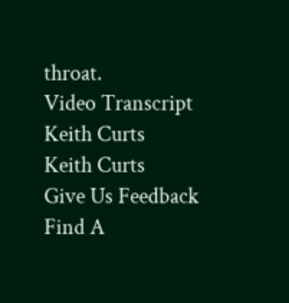throat.
Video Transcript
Keith Curts
Keith Curts
Give Us Feedback
Find A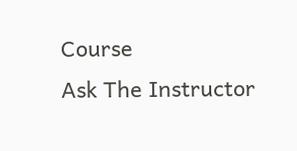Course
Ask The Instructor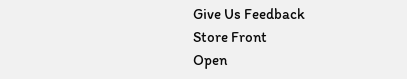Give Us Feedback
Store Front
Open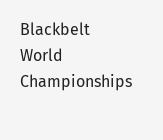Blackbelt World Championships